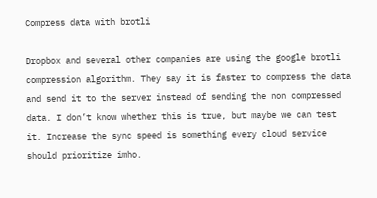Compress data with brotli

Dropbox and several other companies are using the google brotli compression algorithm. They say it is faster to compress the data and send it to the server instead of sending the non compressed data. I don’t know whether this is true, but maybe we can test it. Increase the sync speed is something every cloud service should prioritize imho.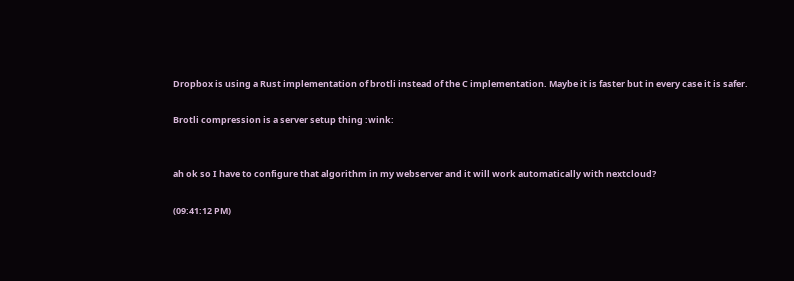Dropbox is using a Rust implementation of brotli instead of the C implementation. Maybe it is faster but in every case it is safer.

Brotli compression is a server setup thing :wink:


ah ok so I have to configure that algorithm in my webserver and it will work automatically with nextcloud?

(09:41:12 PM)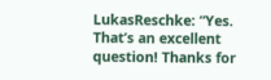LukasReschke: “Yes. That’s an excellent question! Thanks for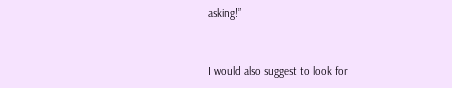asking!”


I would also suggest to look for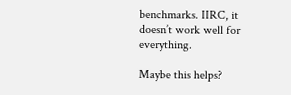benchmarks. IIRC, it doesn’t work well for everything.

Maybe this helps?